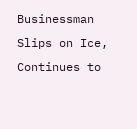Businessman Slips on Ice, Continues to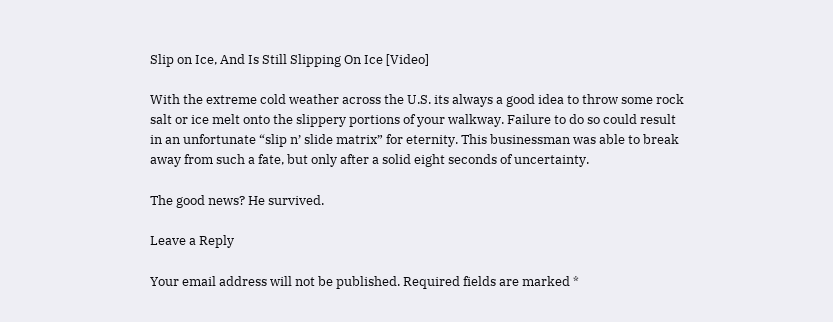Slip on Ice, And Is Still Slipping On Ice [Video]

With the extreme cold weather across the U.S. its always a good idea to throw some rock salt or ice melt onto the slippery portions of your walkway. Failure to do so could result in an unfortunate “slip n’ slide matrix” for eternity. This businessman was able to break away from such a fate, but only after a solid eight seconds of uncertainty.

The good news? He survived.

Leave a Reply

Your email address will not be published. Required fields are marked *